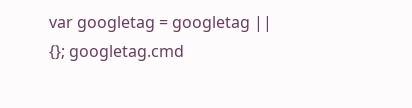var googletag = googletag || {}; googletag.cmd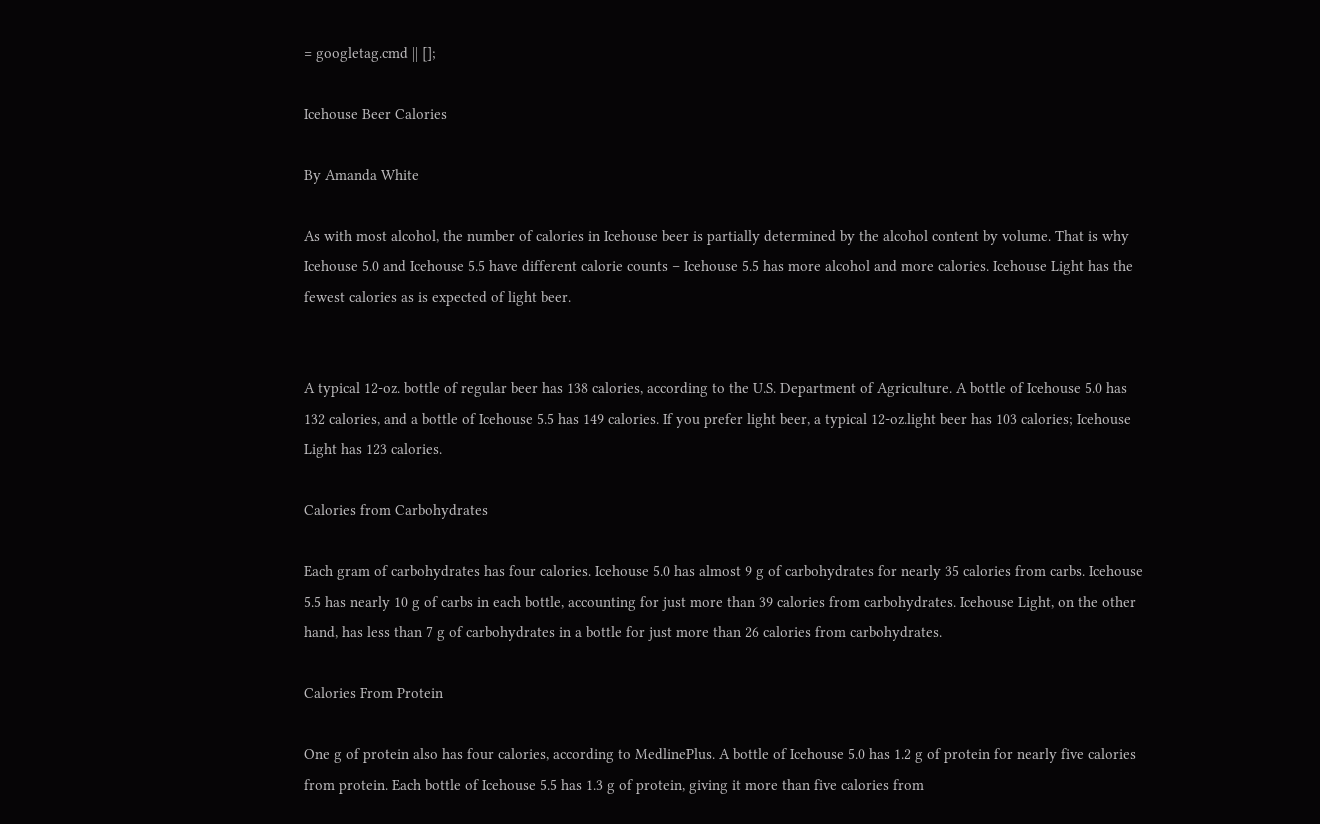= googletag.cmd || [];

Icehouse Beer Calories

By Amanda White

As with most alcohol, the number of calories in Icehouse beer is partially determined by the alcohol content by volume. That is why Icehouse 5.0 and Icehouse 5.5 have different calorie counts – Icehouse 5.5 has more alcohol and more calories. Icehouse Light has the fewest calories as is expected of light beer.


A typical 12-oz. bottle of regular beer has 138 calories, according to the U.S. Department of Agriculture. A bottle of Icehouse 5.0 has 132 calories, and a bottle of Icehouse 5.5 has 149 calories. If you prefer light beer, a typical 12-oz.light beer has 103 calories; Icehouse Light has 123 calories.

Calories from Carbohydrates

Each gram of carbohydrates has four calories. Icehouse 5.0 has almost 9 g of carbohydrates for nearly 35 calories from carbs. Icehouse 5.5 has nearly 10 g of carbs in each bottle, accounting for just more than 39 calories from carbohydrates. Icehouse Light, on the other hand, has less than 7 g of carbohydrates in a bottle for just more than 26 calories from carbohydrates.

Calories From Protein

One g of protein also has four calories, according to MedlinePlus. A bottle of Icehouse 5.0 has 1.2 g of protein for nearly five calories from protein. Each bottle of Icehouse 5.5 has 1.3 g of protein, giving it more than five calories from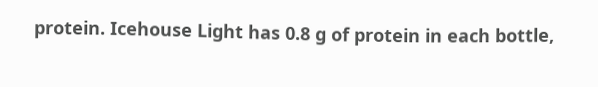protein. Icehouse Light has 0.8 g of protein in each bottle,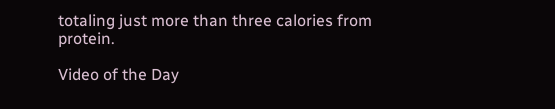totaling just more than three calories from protein.

Video of the Day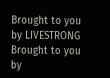Brought to you by LIVESTRONG
Brought to you by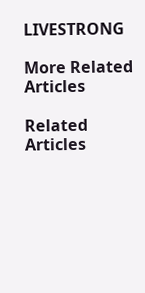LIVESTRONG

More Related Articles

Related Articles